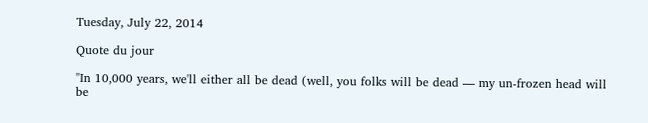Tuesday, July 22, 2014

Quote du jour

"In 10,000 years, we'll either all be dead (well, you folks will be dead — my un-frozen head will be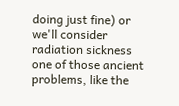doing just fine) or we'll consider radiation sickness one of those ancient problems, like the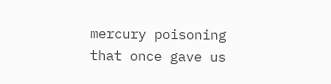mercury poisoning that once gave us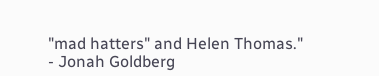"mad hatters" and Helen Thomas."
- Jonah Goldberg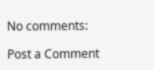No comments:

Post a Comment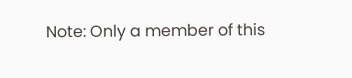Note: Only a member of this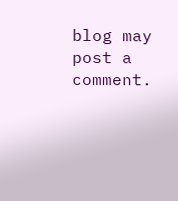blog may post a comment.